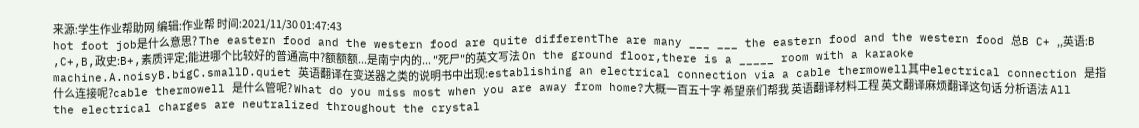来源:学生作业帮助网 编辑:作业帮 时间:2021/11/30 01:47:43
hot foot job是什么意思? The eastern food and the western food are quite differentThe are many ___ ___ the eastern food and the western food 总B C+ ,,英语:B ,C+,B,政史:B+,素质评定;能进哪个比较好的普通高中?额额额...是南宁内的... "死尸"的英文写法 On the ground floor,there is a _____ room with a karaoke machine.A.noisyB.bigC.smallD.quiet 英语翻译在变送器之类的说明书中出现:establishing an electrical connection via a cable thermowell其中electrical connection 是指什么连接呢?cable thermowell 是什么管呢? What do you miss most when you are away from home?大概一百五十字 希望亲们帮我 英语翻译材料工程 英文翻译麻烦翻译这句话 分析语法 All the electrical charges are neutralized throughout the crystal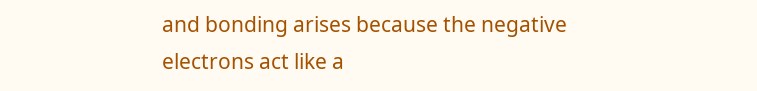and bonding arises because the negative electrons act like a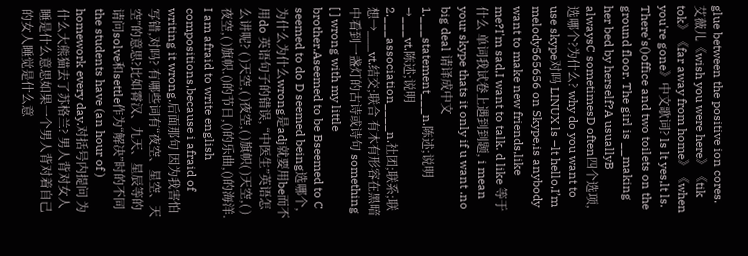glue between the positive ion cores. 艾薇儿《wish you were here》《tik tok》《far away from home》《when you're gone》中文歌词? ls lt yes,lt ls. There's()office and two toilets on the ground floor. The girl is __making her bed by herself?A usuallyB alwaysC sometimesD often四个选项,选哪个?为什么? why do you want to use skype对吗 LINUX ls –lt hello,I’m melody565656 on Skype,is anybody want to make new friends,like me?I'm sad,I want to talk. d like 等于什么 单词我试卷上遇到到题, i mean your skype thats it only if u want .no big deal 请译成中文 1.___statement___n.陈述;说明→___vt.陈述;说明2.___association____n.社团;联系;联想→___vt.结交;联合 有木有形容在黑暗中看到一盏灯的古诗或诗句 something [ ] wrong with my little brother.Aseemed to be Bseemed to C seemed to do D seemed being选哪个,为什么为什么wrong是adj就要用be而不用do 英语句子的错误, “中医生”英语怎么讲呢? ( )天空,( )夜空,( )旗帜( )天空,( )夜空,( )旗帜.()的节日,()的乐曲,()的海洋. I am afraid to write english compositions,because i afraid of writing it wrong.后面那句 因为我害怕写错,对吗? 有哪些词有“夜空、星空、天空”的意思?比如霄汉、九天、星辰等的 请问solve和settle作为“解决”时的不同 the students have (an hour of ) homework every day.对括号内提问 为什么大熊猫去了苏格兰? 男人背对女人睡是什么意思如果一个男人背对着自己的女人睡觉是什么意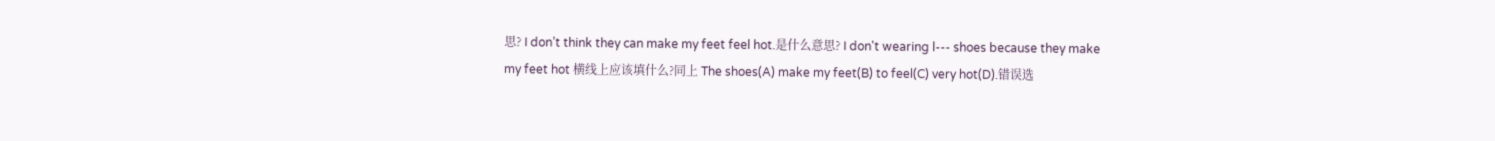思? I don’t think they can make my feet feel hot.是什么意思? I don't wearing l--- shoes because they make my feet hot 横线上应该填什么?同上 The shoes(A) make my feet(B) to feel(C) very hot(D).错误选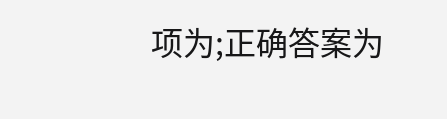项为;正确答案为